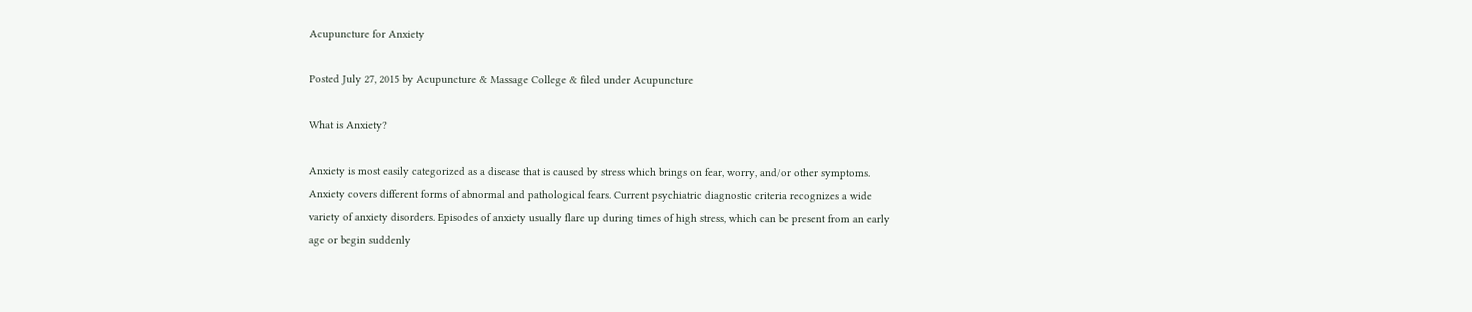Acupuncture for Anxiety

Posted July 27, 2015 by Acupuncture & Massage College & filed under Acupuncture

What is Anxiety?

Anxiety is most easily categorized as a disease that is caused by stress which brings on fear, worry, and/or other symptoms. Anxiety covers different forms of abnormal and pathological fears. Current psychiatric diagnostic criteria recognizes a wide variety of anxiety disorders. Episodes of anxiety usually flare up during times of high stress, which can be present from an early age or begin suddenly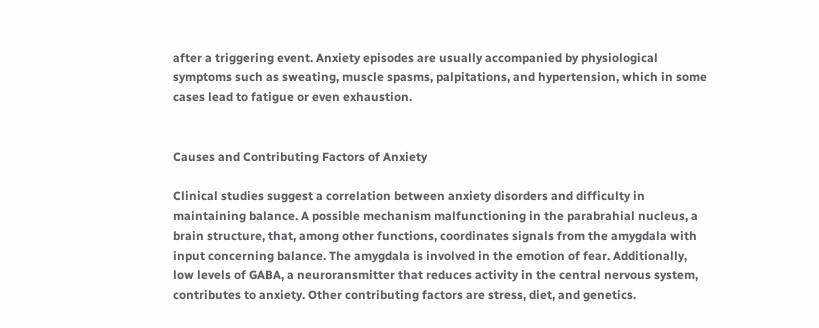after a triggering event. Anxiety episodes are usually accompanied by physiological symptoms such as sweating, muscle spasms, palpitations, and hypertension, which in some cases lead to fatigue or even exhaustion.


Causes and Contributing Factors of Anxiety

Clinical studies suggest a correlation between anxiety disorders and difficulty in maintaining balance. A possible mechanism malfunctioning in the parabrahial nucleus, a brain structure, that, among other functions, coordinates signals from the amygdala with input concerning balance. The amygdala is involved in the emotion of fear. Additionally, low levels of GABA, a neuroransmitter that reduces activity in the central nervous system, contributes to anxiety. Other contributing factors are stress, diet, and genetics.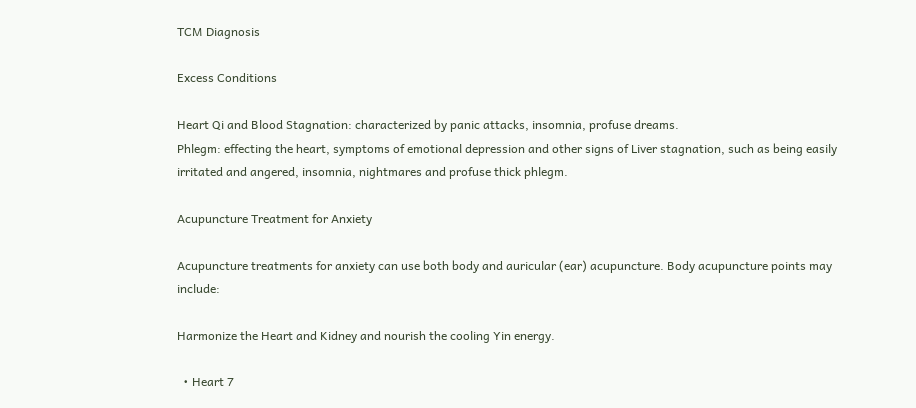TCM Diagnosis

Excess Conditions

Heart Qi and Blood Stagnation: characterized by panic attacks, insomnia, profuse dreams.
Phlegm: effecting the heart, symptoms of emotional depression and other signs of Liver stagnation, such as being easily irritated and angered, insomnia, nightmares and profuse thick phlegm.

Acupuncture Treatment for Anxiety

Acupuncture treatments for anxiety can use both body and auricular (ear) acupuncture. Body acupuncture points may include:

Harmonize the Heart and Kidney and nourish the cooling Yin energy.

  • Heart 7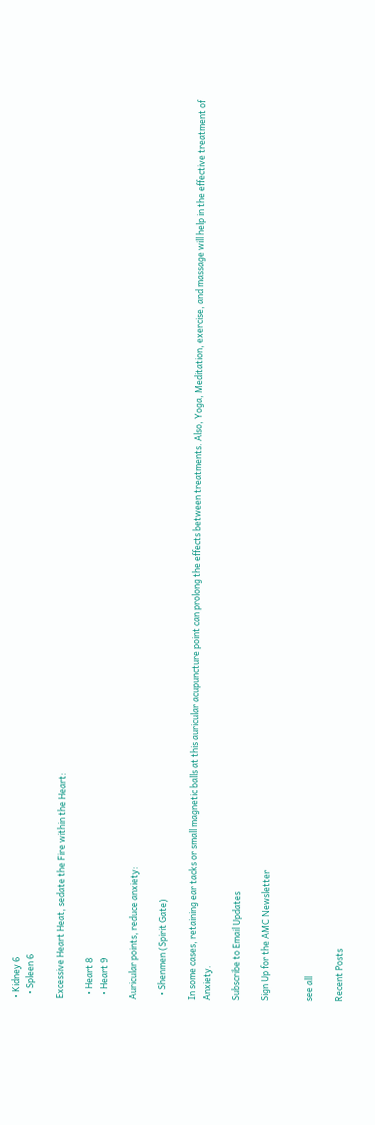• Kidney 6
  • Spleen 6

Excessive Heart Heat, sedate the Fire within the Heart:

  • Heart 8
  • Heart 9

Auricular points, reduce anxiety:

  • Shenmen (Spirit Gate)

In some cases, retaining ear tacks or small magnetic balls at this auricular acupuncture point can prolong the effects between treatments. Also, Yoga, Meditation, exercise, and massage will help in the effective treatment of Anxiety.

Subscribe to Email Updates

Sign Up for the AMC Newsletter


see all

Recent Posts